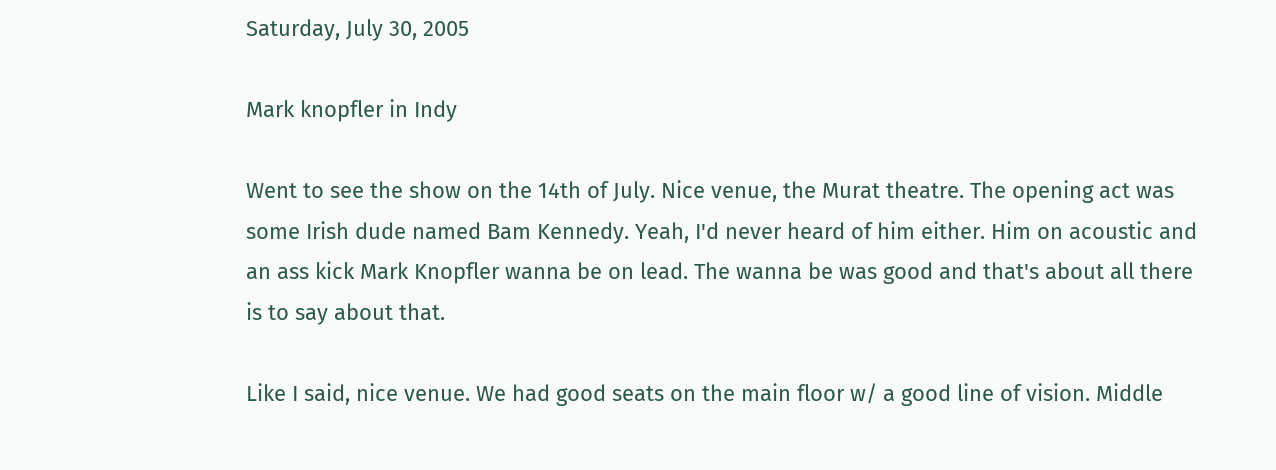Saturday, July 30, 2005

Mark knopfler in Indy

Went to see the show on the 14th of July. Nice venue, the Murat theatre. The opening act was some Irish dude named Bam Kennedy. Yeah, I'd never heard of him either. Him on acoustic and an ass kick Mark Knopfler wanna be on lead. The wanna be was good and that's about all there is to say about that.

Like I said, nice venue. We had good seats on the main floor w/ a good line of vision. Middle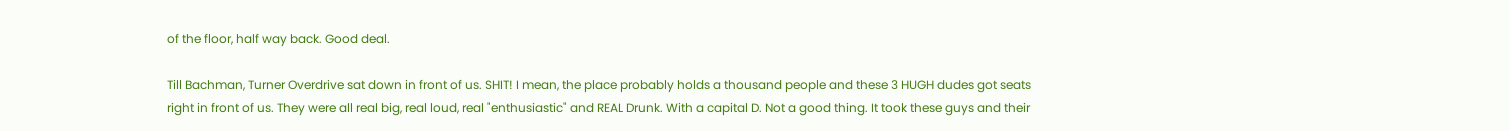of the floor, half way back. Good deal.

Till Bachman, Turner Overdrive sat down in front of us. SHIT! I mean, the place probably holds a thousand people and these 3 HUGH dudes got seats right in front of us. They were all real big, real loud, real "enthusiastic" and REAL Drunk. With a capital D. Not a good thing. It took these guys and their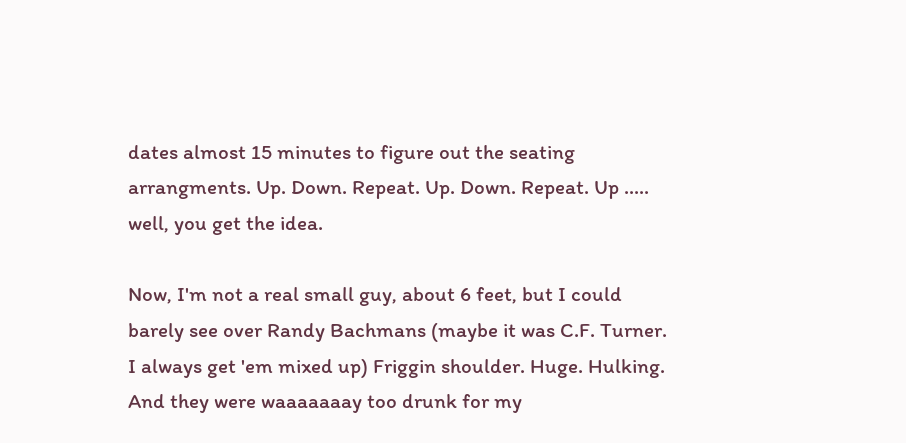dates almost 15 minutes to figure out the seating arrangments. Up. Down. Repeat. Up. Down. Repeat. Up ..... well, you get the idea.

Now, I'm not a real small guy, about 6 feet, but I could barely see over Randy Bachmans (maybe it was C.F. Turner. I always get 'em mixed up) Friggin shoulder. Huge. Hulking. And they were waaaaaaay too drunk for my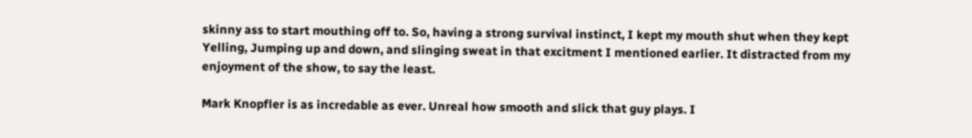skinny ass to start mouthing off to. So, having a strong survival instinct, I kept my mouth shut when they kept Yelling, Jumping up and down, and slinging sweat in that excitment I mentioned earlier. It distracted from my enjoyment of the show, to say the least.

Mark Knopfler is as incredable as ever. Unreal how smooth and slick that guy plays. I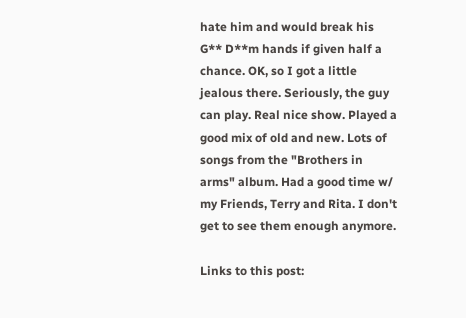hate him and would break his G** D**m hands if given half a chance. OK, so I got a little jealous there. Seriously, the guy can play. Real nice show. Played a good mix of old and new. Lots of songs from the "Brothers in arms" album. Had a good time w/ my Friends, Terry and Rita. I don't get to see them enough anymore.

Links to this post: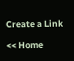Create a Link

<< Home